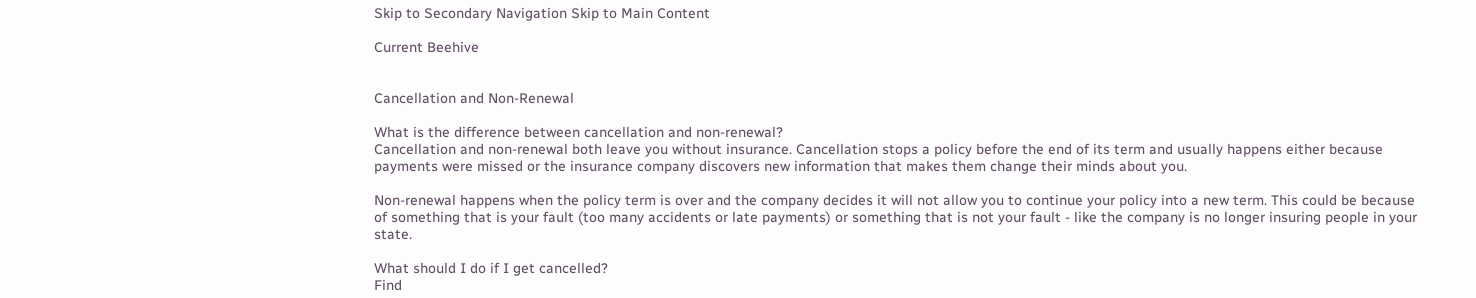Skip to Secondary Navigation Skip to Main Content

Current Beehive


Cancellation and Non-Renewal

What is the difference between cancellation and non-renewal?
Cancellation and non-renewal both leave you without insurance. Cancellation stops a policy before the end of its term and usually happens either because payments were missed or the insurance company discovers new information that makes them change their minds about you.

Non-renewal happens when the policy term is over and the company decides it will not allow you to continue your policy into a new term. This could be because of something that is your fault (too many accidents or late payments) or something that is not your fault - like the company is no longer insuring people in your state.

What should I do if I get cancelled?
Find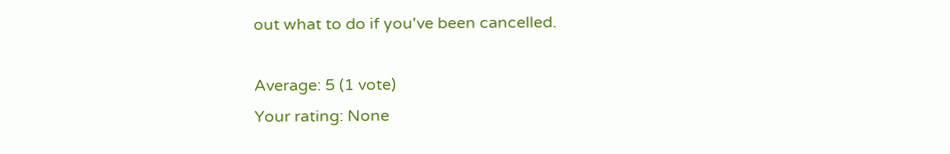out what to do if you've been cancelled.

Average: 5 (1 vote)
Your rating: None